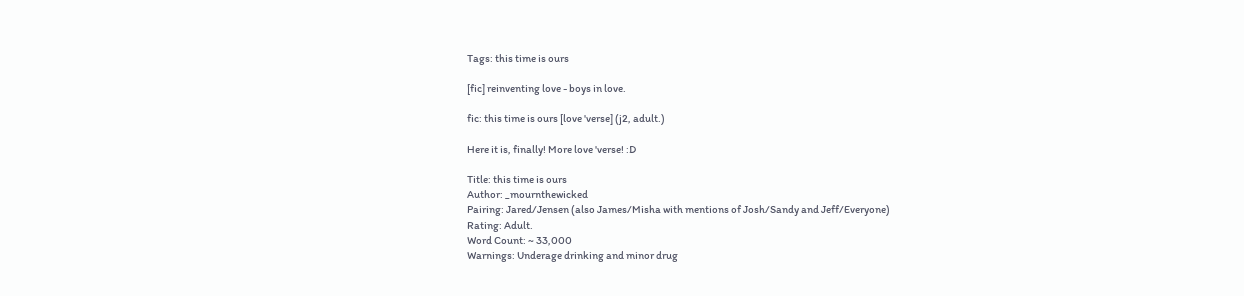Tags: this time is ours

[fic] reinventing love - boys in love.

fic: this time is ours [love 'verse] (j2, adult.)

Here it is, finally! More love 'verse! :D

Title: this time is ours
Author: _mournthewicked
Pairing: Jared/Jensen (also James/Misha with mentions of Josh/Sandy and Jeff/Everyone)
Rating: Adult.
Word Count: ~ 33,000
Warnings: Underage drinking and minor drug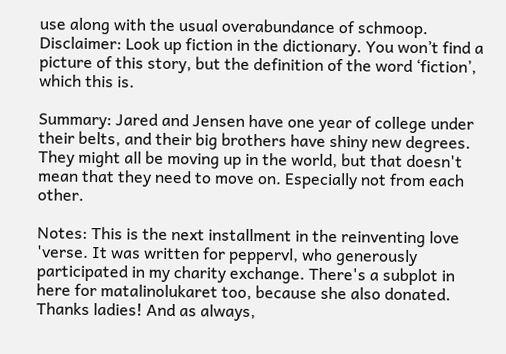use along with the usual overabundance of schmoop.
Disclaimer: Look up fiction in the dictionary. You won’t find a picture of this story, but the definition of the word ‘fiction’, which this is.

Summary: Jared and Jensen have one year of college under their belts, and their big brothers have shiny new degrees. They might all be moving up in the world, but that doesn't mean that they need to move on. Especially not from each other.

Notes: This is the next installment in the reinventing love 'verse. It was written for peppervl, who generously participated in my charity exchange. There's a subplot in here for matalinolukaret too, because she also donated. Thanks ladies! And as always,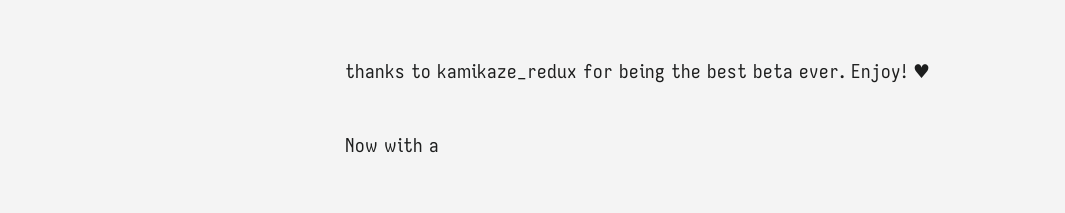thanks to kamikaze_redux for being the best beta ever. Enjoy! ♥

Now with a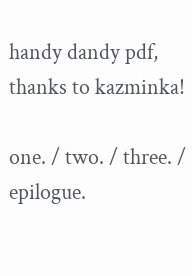handy dandy pdf, thanks to kazminka!

one. / two. / three. / epilogue.